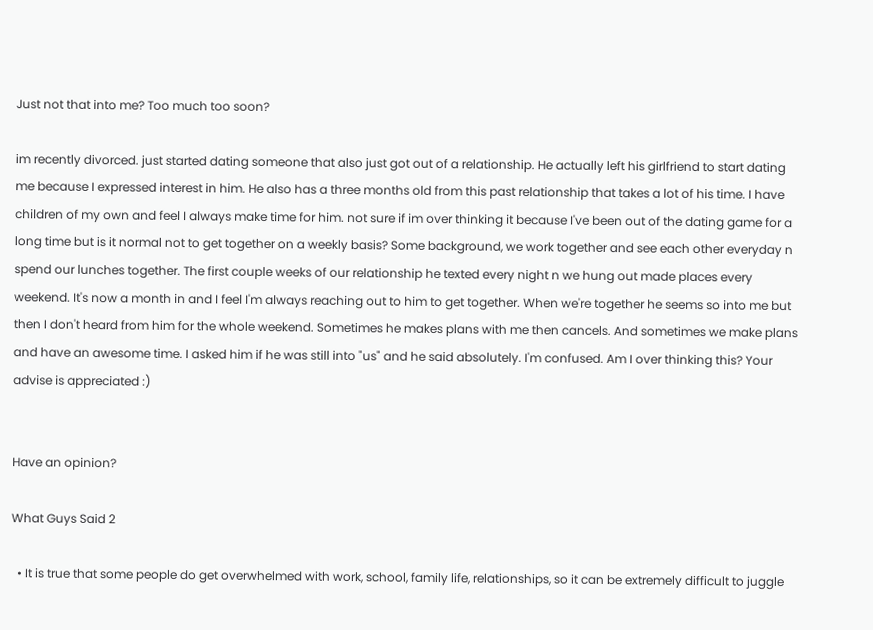Just not that into me? Too much too soon?

im recently divorced. just started dating someone that also just got out of a relationship. He actually left his girlfriend to start dating me because I expressed interest in him. He also has a three months old from this past relationship that takes a lot of his time. I have children of my own and feel I always make time for him. not sure if im over thinking it because I've been out of the dating game for a long time but is it normal not to get together on a weekly basis? Some background, we work together and see each other everyday n spend our lunches together. The first couple weeks of our relationship he texted every night n we hung out made places every weekend. It's now a month in and I feel I'm always reaching out to him to get together. When we're together he seems so into me but then I don't heard from him for the whole weekend. Sometimes he makes plans with me then cancels. And sometimes we make plans and have an awesome time. I asked him if he was still into "us" and he said absolutely. I'm confused. Am I over thinking this? Your advise is appreciated :)


Have an opinion?

What Guys Said 2

  • It is true that some people do get overwhelmed with work, school, family life, relationships, so it can be extremely difficult to juggle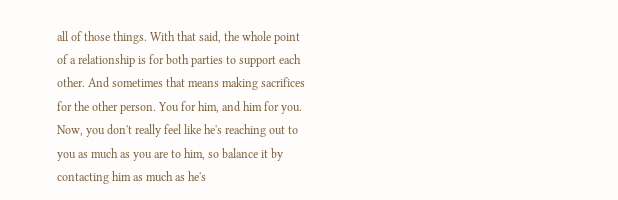all of those things. With that said, the whole point of a relationship is for both parties to support each other. And sometimes that means making sacrifices for the other person. You for him, and him for you. Now, you don't really feel like he's reaching out to you as much as you are to him, so balance it by contacting him as much as he's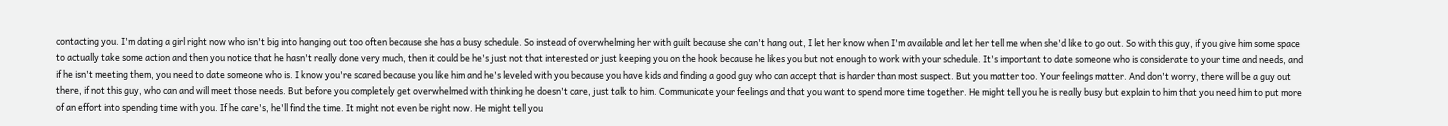contacting you. I'm dating a girl right now who isn't big into hanging out too often because she has a busy schedule. So instead of overwhelming her with guilt because she can't hang out, I let her know when I'm available and let her tell me when she'd like to go out. So with this guy, if you give him some space to actually take some action and then you notice that he hasn't really done very much, then it could be he's just not that interested or just keeping you on the hook because he likes you but not enough to work with your schedule. It's important to date someone who is considerate to your time and needs, and if he isn't meeting them, you need to date someone who is. I know you're scared because you like him and he's leveled with you because you have kids and finding a good guy who can accept that is harder than most suspect. But you matter too. Your feelings matter. And don't worry, there will be a guy out there, if not this guy, who can and will meet those needs. But before you completely get overwhelmed with thinking he doesn't care, just talk to him. Communicate your feelings and that you want to spend more time together. He might tell you he is really busy but explain to him that you need him to put more of an effort into spending time with you. If he care's, he'll find the time. It might not even be right now. He might tell you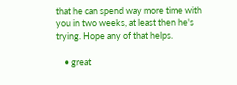that he can spend way more time with you in two weeks, at least then he's trying. Hope any of that helps.

    • great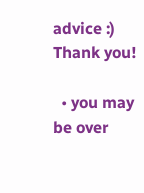advice :) Thank you!

  • you may be over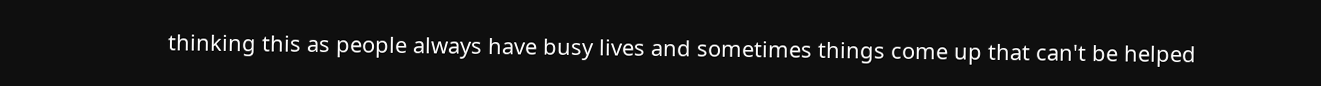thinking this as people always have busy lives and sometimes things come up that can't be helped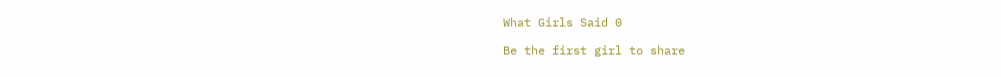What Girls Said 0

Be the first girl to share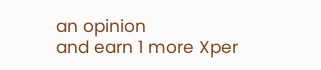an opinion
and earn 1 more Xper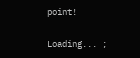point!

Loading... ;